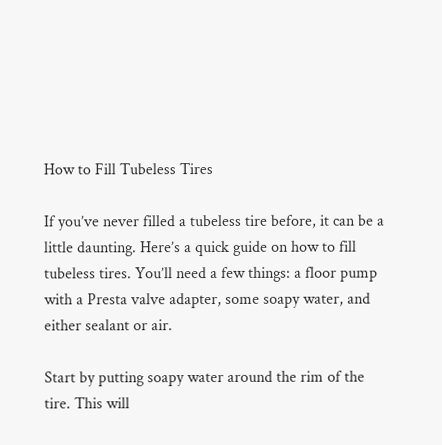How to Fill Tubeless Tires

If you’ve never filled a tubeless tire before, it can be a little daunting. Here’s a quick guide on how to fill tubeless tires. You’ll need a few things: a floor pump with a Presta valve adapter, some soapy water, and either sealant or air.

Start by putting soapy water around the rim of the tire. This will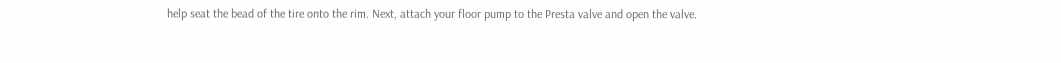help seat the bead of the tire onto the rim. Next, attach your floor pump to the Presta valve and open the valve.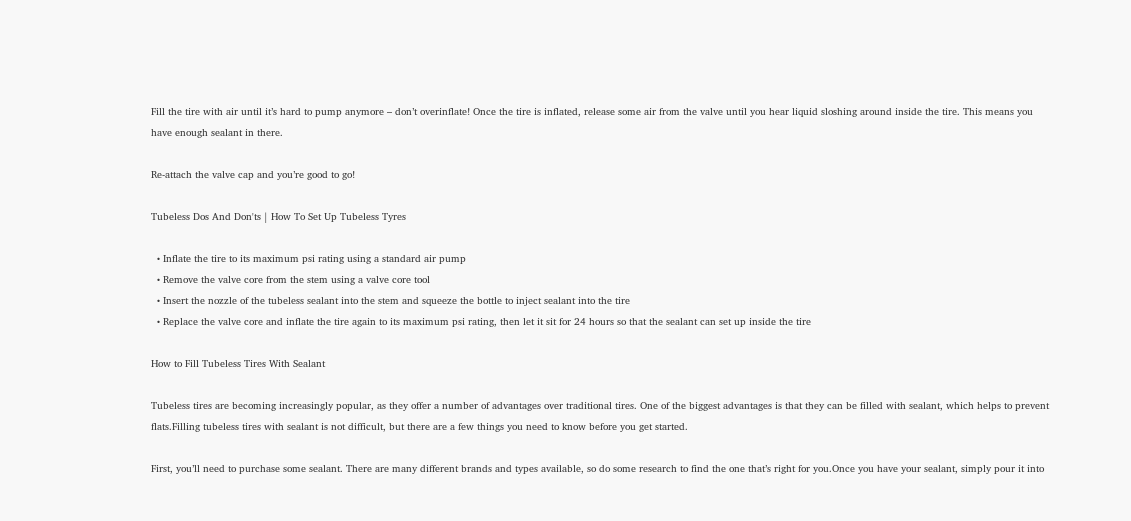Fill the tire with air until it’s hard to pump anymore – don’t overinflate! Once the tire is inflated, release some air from the valve until you hear liquid sloshing around inside the tire. This means you have enough sealant in there.

Re-attach the valve cap and you’re good to go!

Tubeless Dos And Don'ts | How To Set Up Tubeless Tyres

  • Inflate the tire to its maximum psi rating using a standard air pump
  • Remove the valve core from the stem using a valve core tool
  • Insert the nozzle of the tubeless sealant into the stem and squeeze the bottle to inject sealant into the tire
  • Replace the valve core and inflate the tire again to its maximum psi rating, then let it sit for 24 hours so that the sealant can set up inside the tire

How to Fill Tubeless Tires With Sealant

Tubeless tires are becoming increasingly popular, as they offer a number of advantages over traditional tires. One of the biggest advantages is that they can be filled with sealant, which helps to prevent flats.Filling tubeless tires with sealant is not difficult, but there are a few things you need to know before you get started.

First, you’ll need to purchase some sealant. There are many different brands and types available, so do some research to find the one that’s right for you.Once you have your sealant, simply pour it into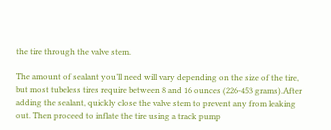the tire through the valve stem.

The amount of sealant you’ll need will vary depending on the size of the tire, but most tubeless tires require between 8 and 16 ounces (226-453 grams).After adding the sealant, quickly close the valve stem to prevent any from leaking out. Then proceed to inflate the tire using a track pump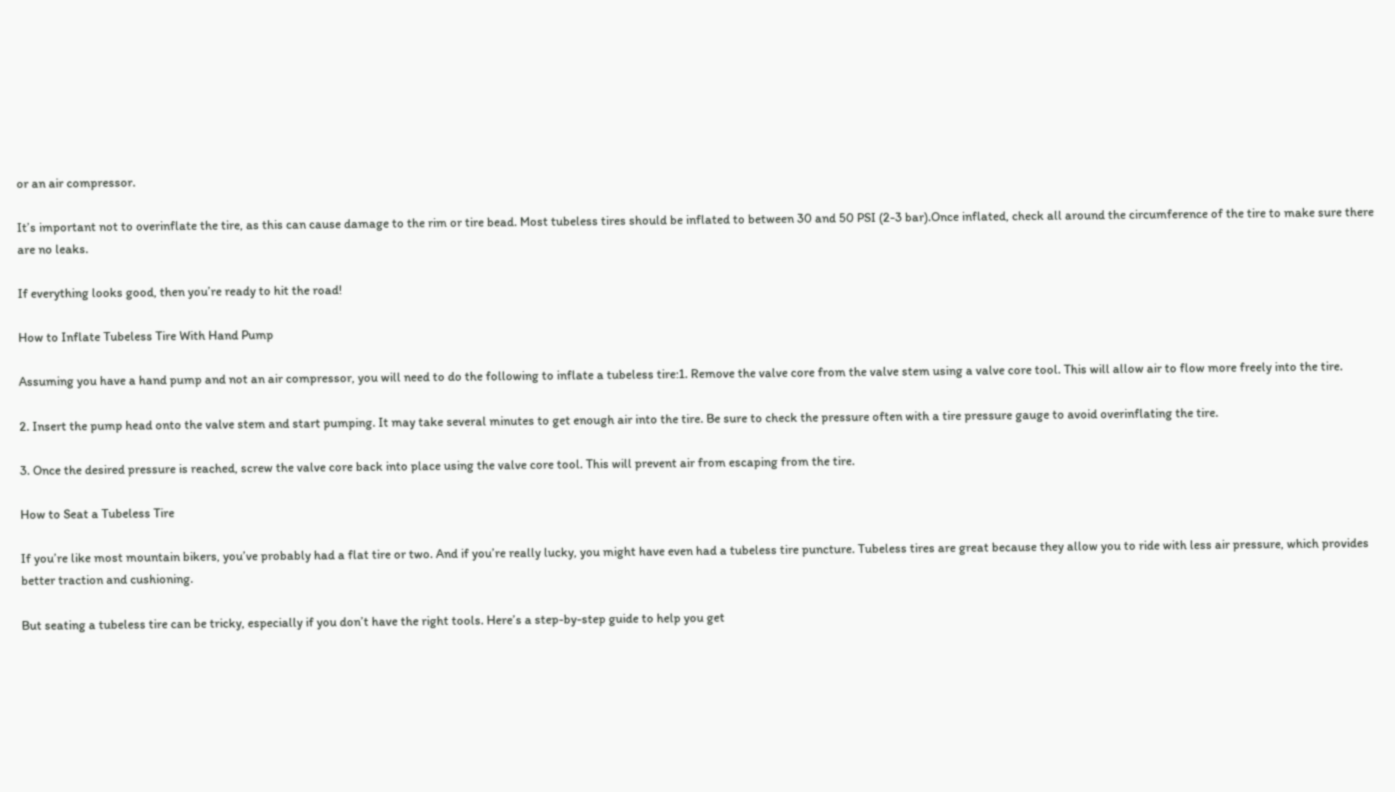or an air compressor.

It’s important not to overinflate the tire, as this can cause damage to the rim or tire bead. Most tubeless tires should be inflated to between 30 and 50 PSI (2-3 bar).Once inflated, check all around the circumference of the tire to make sure there are no leaks.

If everything looks good, then you’re ready to hit the road!

How to Inflate Tubeless Tire With Hand Pump

Assuming you have a hand pump and not an air compressor, you will need to do the following to inflate a tubeless tire:1. Remove the valve core from the valve stem using a valve core tool. This will allow air to flow more freely into the tire.

2. Insert the pump head onto the valve stem and start pumping. It may take several minutes to get enough air into the tire. Be sure to check the pressure often with a tire pressure gauge to avoid overinflating the tire.

3. Once the desired pressure is reached, screw the valve core back into place using the valve core tool. This will prevent air from escaping from the tire.

How to Seat a Tubeless Tire

If you’re like most mountain bikers, you’ve probably had a flat tire or two. And if you’re really lucky, you might have even had a tubeless tire puncture. Tubeless tires are great because they allow you to ride with less air pressure, which provides better traction and cushioning.

But seating a tubeless tire can be tricky, especially if you don’t have the right tools. Here’s a step-by-step guide to help you get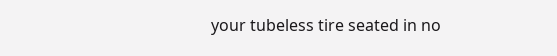your tubeless tire seated in no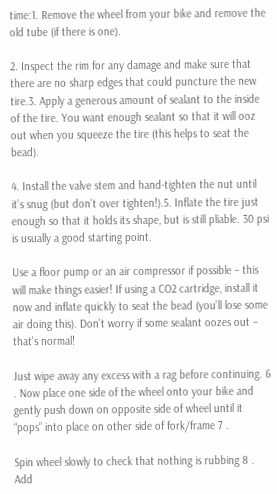time:1. Remove the wheel from your bike and remove the old tube (if there is one).

2. Inspect the rim for any damage and make sure that there are no sharp edges that could puncture the new tire.3. Apply a generous amount of sealant to the inside of the tire. You want enough sealant so that it will ooz out when you squeeze the tire (this helps to seat the bead).

4. Install the valve stem and hand-tighten the nut until it’s snug (but don’t over tighten!).5. Inflate the tire just enough so that it holds its shape, but is still pliable. 30 psi is usually a good starting point.

Use a floor pump or an air compressor if possible – this will make things easier! If using a CO2 cartridge, install it now and inflate quickly to seat the bead (you’ll lose some air doing this). Don’t worry if some sealant oozes out – that’s normal!

Just wipe away any excess with a rag before continuing. 6 . Now place one side of the wheel onto your bike and gently push down on opposite side of wheel until it “pops” into place on other side of fork/frame 7 .

Spin wheel slowly to check that nothing is rubbing 8 . Add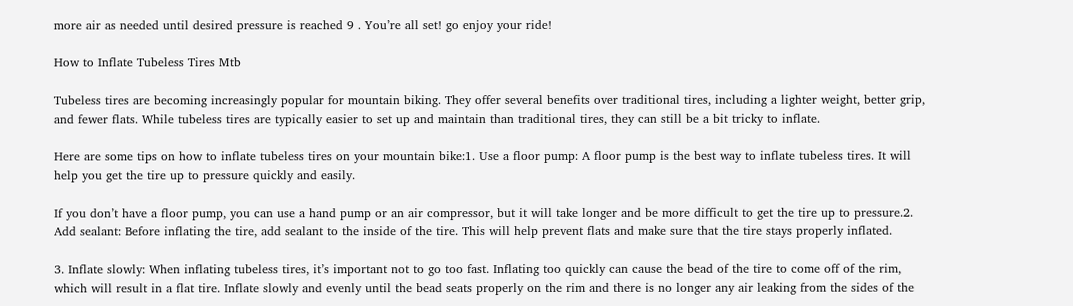more air as needed until desired pressure is reached 9 . You’re all set! go enjoy your ride!

How to Inflate Tubeless Tires Mtb

Tubeless tires are becoming increasingly popular for mountain biking. They offer several benefits over traditional tires, including a lighter weight, better grip, and fewer flats. While tubeless tires are typically easier to set up and maintain than traditional tires, they can still be a bit tricky to inflate.

Here are some tips on how to inflate tubeless tires on your mountain bike:1. Use a floor pump: A floor pump is the best way to inflate tubeless tires. It will help you get the tire up to pressure quickly and easily.

If you don’t have a floor pump, you can use a hand pump or an air compressor, but it will take longer and be more difficult to get the tire up to pressure.2. Add sealant: Before inflating the tire, add sealant to the inside of the tire. This will help prevent flats and make sure that the tire stays properly inflated.

3. Inflate slowly: When inflating tubeless tires, it’s important not to go too fast. Inflating too quickly can cause the bead of the tire to come off of the rim, which will result in a flat tire. Inflate slowly and evenly until the bead seats properly on the rim and there is no longer any air leaking from the sides of the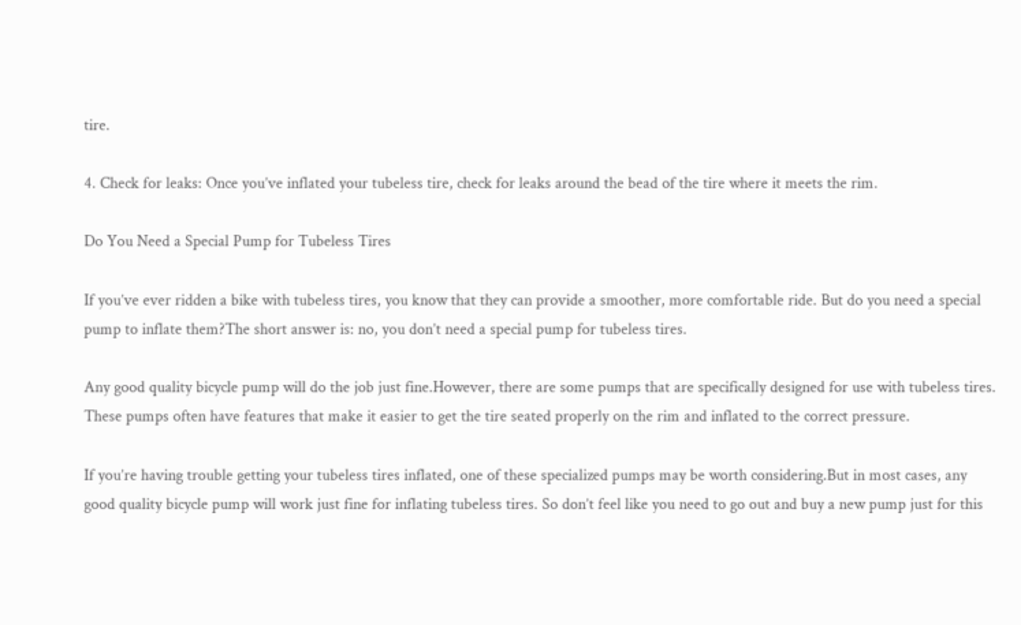tire.

4. Check for leaks: Once you’ve inflated your tubeless tire, check for leaks around the bead of the tire where it meets the rim.

Do You Need a Special Pump for Tubeless Tires

If you’ve ever ridden a bike with tubeless tires, you know that they can provide a smoother, more comfortable ride. But do you need a special pump to inflate them?The short answer is: no, you don’t need a special pump for tubeless tires.

Any good quality bicycle pump will do the job just fine.However, there are some pumps that are specifically designed for use with tubeless tires. These pumps often have features that make it easier to get the tire seated properly on the rim and inflated to the correct pressure.

If you’re having trouble getting your tubeless tires inflated, one of these specialized pumps may be worth considering.But in most cases, any good quality bicycle pump will work just fine for inflating tubeless tires. So don’t feel like you need to go out and buy a new pump just for this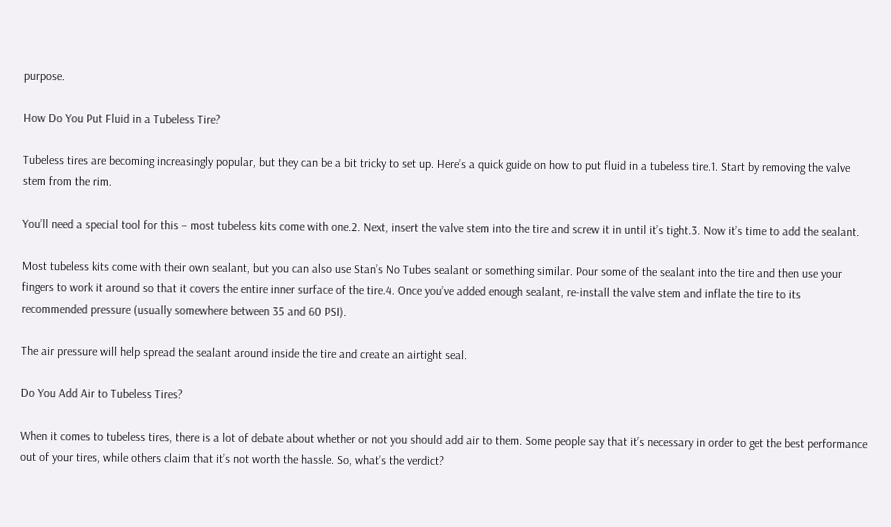purpose.

How Do You Put Fluid in a Tubeless Tire?

Tubeless tires are becoming increasingly popular, but they can be a bit tricky to set up. Here’s a quick guide on how to put fluid in a tubeless tire.1. Start by removing the valve stem from the rim.

You’ll need a special tool for this – most tubeless kits come with one.2. Next, insert the valve stem into the tire and screw it in until it’s tight.3. Now it’s time to add the sealant.

Most tubeless kits come with their own sealant, but you can also use Stan’s No Tubes sealant or something similar. Pour some of the sealant into the tire and then use your fingers to work it around so that it covers the entire inner surface of the tire.4. Once you’ve added enough sealant, re-install the valve stem and inflate the tire to its recommended pressure (usually somewhere between 35 and 60 PSI).

The air pressure will help spread the sealant around inside the tire and create an airtight seal.

Do You Add Air to Tubeless Tires?

When it comes to tubeless tires, there is a lot of debate about whether or not you should add air to them. Some people say that it’s necessary in order to get the best performance out of your tires, while others claim that it’s not worth the hassle. So, what’s the verdict?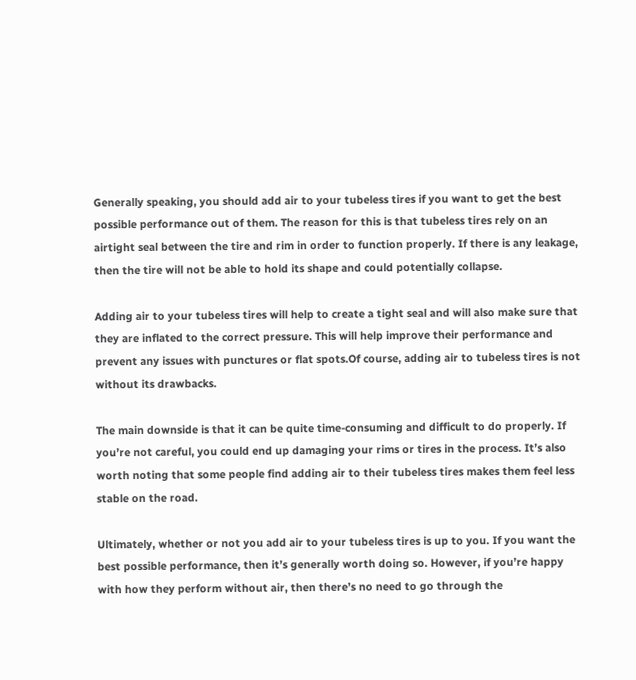Generally speaking, you should add air to your tubeless tires if you want to get the best possible performance out of them. The reason for this is that tubeless tires rely on an airtight seal between the tire and rim in order to function properly. If there is any leakage, then the tire will not be able to hold its shape and could potentially collapse.

Adding air to your tubeless tires will help to create a tight seal and will also make sure that they are inflated to the correct pressure. This will help improve their performance and prevent any issues with punctures or flat spots.Of course, adding air to tubeless tires is not without its drawbacks.

The main downside is that it can be quite time-consuming and difficult to do properly. If you’re not careful, you could end up damaging your rims or tires in the process. It’s also worth noting that some people find adding air to their tubeless tires makes them feel less stable on the road.

Ultimately, whether or not you add air to your tubeless tires is up to you. If you want the best possible performance, then it’s generally worth doing so. However, if you’re happy with how they perform without air, then there’s no need to go through the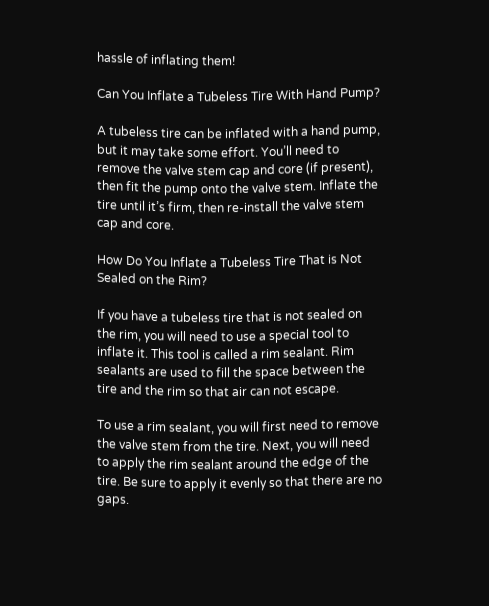hassle of inflating them!

Can You Inflate a Tubeless Tire With Hand Pump?

A tubeless tire can be inflated with a hand pump, but it may take some effort. You’ll need to remove the valve stem cap and core (if present), then fit the pump onto the valve stem. Inflate the tire until it’s firm, then re-install the valve stem cap and core.

How Do You Inflate a Tubeless Tire That is Not Sealed on the Rim?

If you have a tubeless tire that is not sealed on the rim, you will need to use a special tool to inflate it. This tool is called a rim sealant. Rim sealants are used to fill the space between the tire and the rim so that air can not escape.

To use a rim sealant, you will first need to remove the valve stem from the tire. Next, you will need to apply the rim sealant around the edge of the tire. Be sure to apply it evenly so that there are no gaps.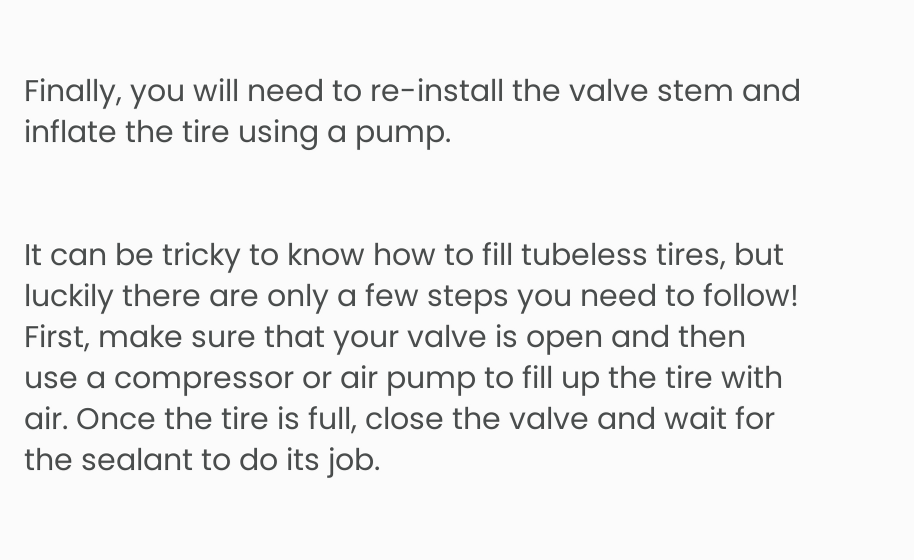Finally, you will need to re-install the valve stem and inflate the tire using a pump.


It can be tricky to know how to fill tubeless tires, but luckily there are only a few steps you need to follow! First, make sure that your valve is open and then use a compressor or air pump to fill up the tire with air. Once the tire is full, close the valve and wait for the sealant to do its job.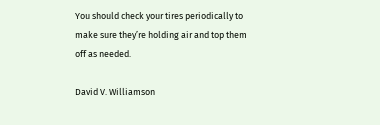You should check your tires periodically to make sure they’re holding air and top them off as needed.

David V. Williamson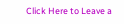Click Here to Leave a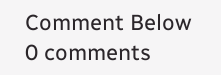Comment Below 0 comments